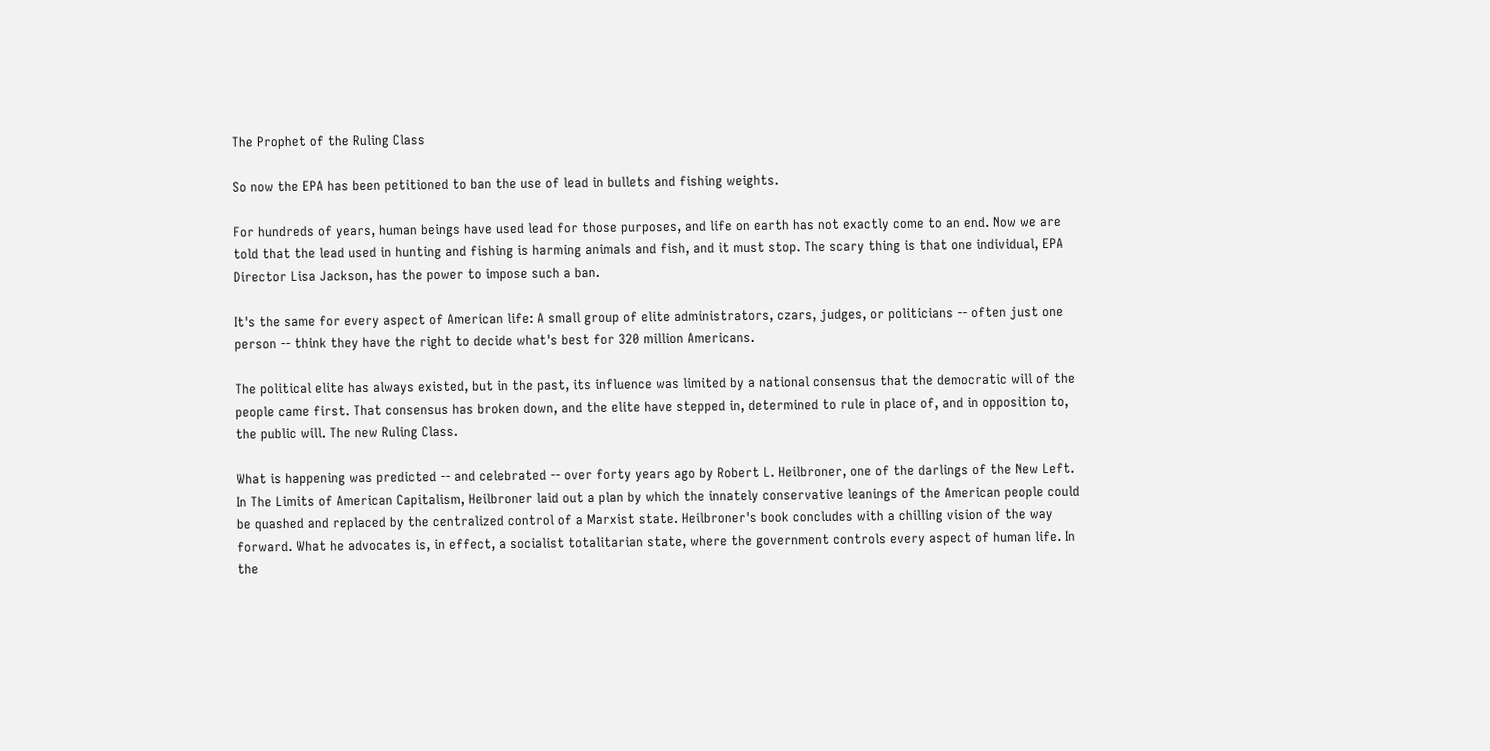The Prophet of the Ruling Class

So now the EPA has been petitioned to ban the use of lead in bullets and fishing weights.

For hundreds of years, human beings have used lead for those purposes, and life on earth has not exactly come to an end. Now we are told that the lead used in hunting and fishing is harming animals and fish, and it must stop. The scary thing is that one individual, EPA Director Lisa Jackson, has the power to impose such a ban.

It's the same for every aspect of American life: A small group of elite administrators, czars, judges, or politicians -- often just one person -- think they have the right to decide what's best for 320 million Americans.

The political elite has always existed, but in the past, its influence was limited by a national consensus that the democratic will of the people came first. That consensus has broken down, and the elite have stepped in, determined to rule in place of, and in opposition to, the public will. The new Ruling Class.

What is happening was predicted -- and celebrated -- over forty years ago by Robert L. Heilbroner, one of the darlings of the New Left. In The Limits of American Capitalism, Heilbroner laid out a plan by which the innately conservative leanings of the American people could be quashed and replaced by the centralized control of a Marxist state. Heilbroner's book concludes with a chilling vision of the way forward. What he advocates is, in effect, a socialist totalitarian state, where the government controls every aspect of human life. In the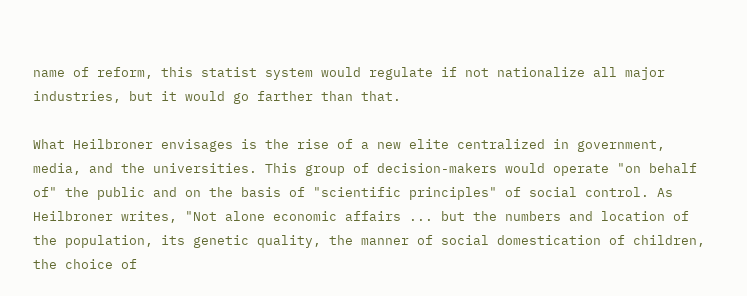name of reform, this statist system would regulate if not nationalize all major industries, but it would go farther than that.

What Heilbroner envisages is the rise of a new elite centralized in government, media, and the universities. This group of decision-makers would operate "on behalf of" the public and on the basis of "scientific principles" of social control. As Heilbroner writes, "Not alone economic affairs ... but the numbers and location of the population, its genetic quality, the manner of social domestication of children, the choice of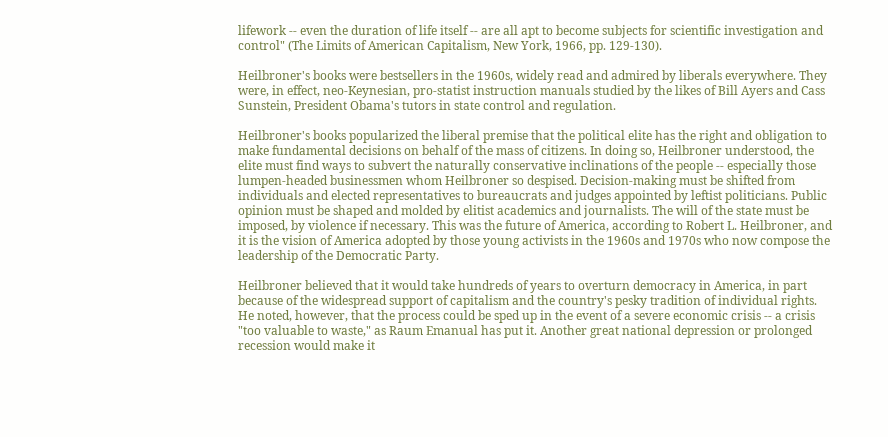lifework -- even the duration of life itself -- are all apt to become subjects for scientific investigation and control" (The Limits of American Capitalism, New York, 1966, pp. 129-130).

Heilbroner's books were bestsellers in the 1960s, widely read and admired by liberals everywhere. They were, in effect, neo-Keynesian, pro-statist instruction manuals studied by the likes of Bill Ayers and Cass Sunstein, President Obama's tutors in state control and regulation.

Heilbroner's books popularized the liberal premise that the political elite has the right and obligation to make fundamental decisions on behalf of the mass of citizens. In doing so, Heilbroner understood, the elite must find ways to subvert the naturally conservative inclinations of the people -- especially those lumpen-headed businessmen whom Heilbroner so despised. Decision-making must be shifted from individuals and elected representatives to bureaucrats and judges appointed by leftist politicians. Public opinion must be shaped and molded by elitist academics and journalists. The will of the state must be imposed, by violence if necessary. This was the future of America, according to Robert L. Heilbroner, and it is the vision of America adopted by those young activists in the 1960s and 1970s who now compose the leadership of the Democratic Party.

Heilbroner believed that it would take hundreds of years to overturn democracy in America, in part because of the widespread support of capitalism and the country's pesky tradition of individual rights. He noted, however, that the process could be sped up in the event of a severe economic crisis -- a crisis "too valuable to waste," as Raum Emanual has put it. Another great national depression or prolonged recession would make it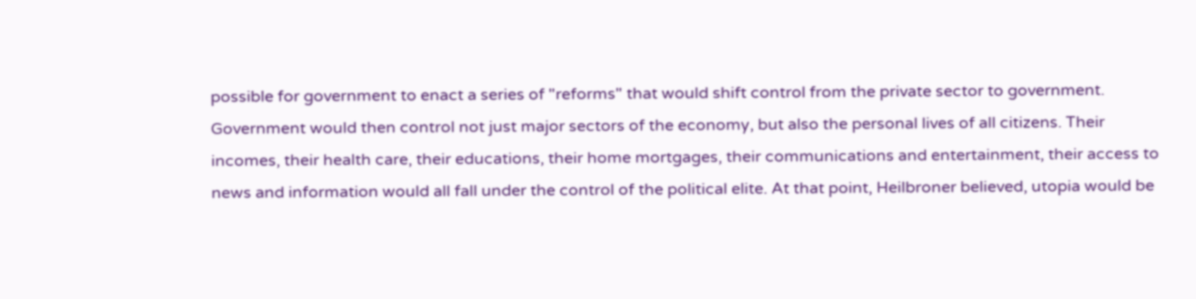possible for government to enact a series of "reforms" that would shift control from the private sector to government. Government would then control not just major sectors of the economy, but also the personal lives of all citizens. Their incomes, their health care, their educations, their home mortgages, their communications and entertainment, their access to news and information would all fall under the control of the political elite. At that point, Heilbroner believed, utopia would be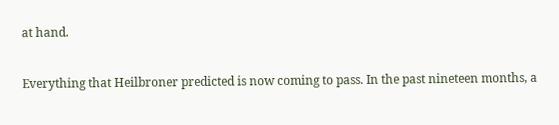at hand.

Everything that Heilbroner predicted is now coming to pass. In the past nineteen months, a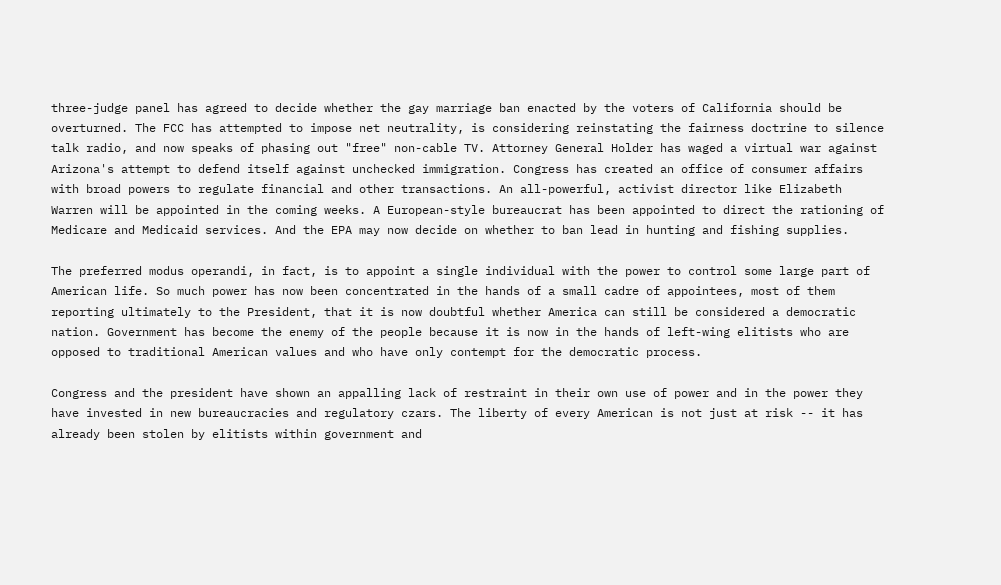three-judge panel has agreed to decide whether the gay marriage ban enacted by the voters of California should be overturned. The FCC has attempted to impose net neutrality, is considering reinstating the fairness doctrine to silence talk radio, and now speaks of phasing out "free" non-cable TV. Attorney General Holder has waged a virtual war against Arizona's attempt to defend itself against unchecked immigration. Congress has created an office of consumer affairs with broad powers to regulate financial and other transactions. An all-powerful, activist director like Elizabeth Warren will be appointed in the coming weeks. A European-style bureaucrat has been appointed to direct the rationing of Medicare and Medicaid services. And the EPA may now decide on whether to ban lead in hunting and fishing supplies.

The preferred modus operandi, in fact, is to appoint a single individual with the power to control some large part of American life. So much power has now been concentrated in the hands of a small cadre of appointees, most of them reporting ultimately to the President, that it is now doubtful whether America can still be considered a democratic nation. Government has become the enemy of the people because it is now in the hands of left-wing elitists who are opposed to traditional American values and who have only contempt for the democratic process.

Congress and the president have shown an appalling lack of restraint in their own use of power and in the power they have invested in new bureaucracies and regulatory czars. The liberty of every American is not just at risk -- it has already been stolen by elitists within government and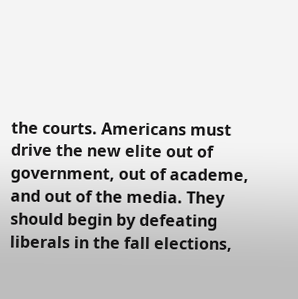the courts. Americans must drive the new elite out of government, out of academe, and out of the media. They should begin by defeating liberals in the fall elections,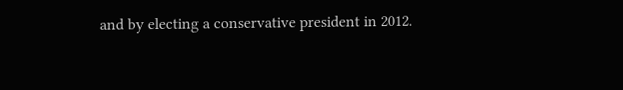and by electing a conservative president in 2012.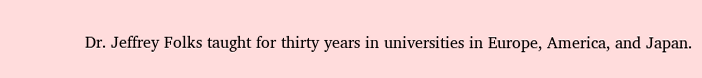Dr. Jeffrey Folks taught for thirty years in universities in Europe, America, and Japan.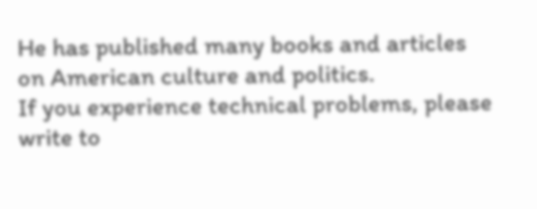He has published many books and articles on American culture and politics.
If you experience technical problems, please write to